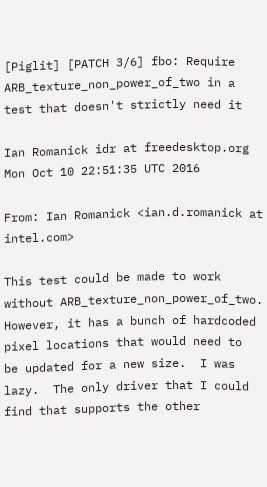[Piglit] [PATCH 3/6] fbo: Require ARB_texture_non_power_of_two in a test that doesn't strictly need it

Ian Romanick idr at freedesktop.org
Mon Oct 10 22:51:35 UTC 2016

From: Ian Romanick <ian.d.romanick at intel.com>

This test could be made to work without ARB_texture_non_power_of_two.
However, it has a bunch of hardcoded pixel locations that would need to
be updated for a new size.  I was lazy.  The only driver that I could
find that supports the other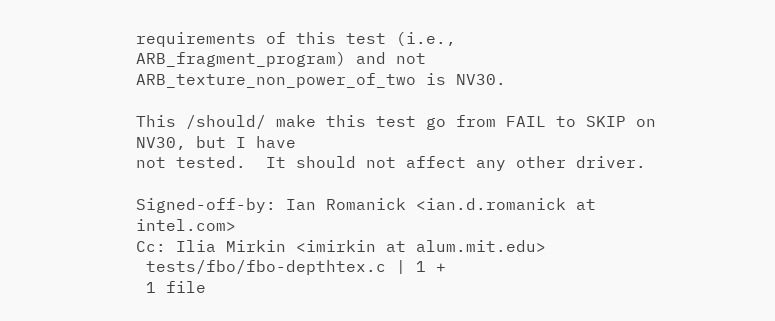requirements of this test (i.e.,
ARB_fragment_program) and not ARB_texture_non_power_of_two is NV30.

This /should/ make this test go from FAIL to SKIP on NV30, but I have
not tested.  It should not affect any other driver.

Signed-off-by: Ian Romanick <ian.d.romanick at intel.com>
Cc: Ilia Mirkin <imirkin at alum.mit.edu>
 tests/fbo/fbo-depthtex.c | 1 +
 1 file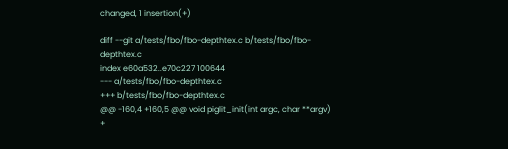changed, 1 insertion(+)

diff --git a/tests/fbo/fbo-depthtex.c b/tests/fbo/fbo-depthtex.c
index e60a532..e70c227 100644
--- a/tests/fbo/fbo-depthtex.c
+++ b/tests/fbo/fbo-depthtex.c
@@ -160,4 +160,5 @@ void piglit_init(int argc, char **argv)
+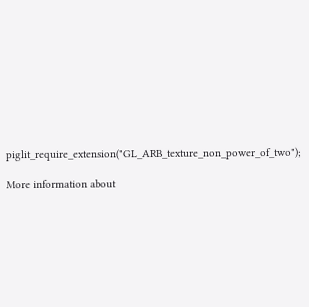piglit_require_extension("GL_ARB_texture_non_power_of_two");

More information about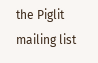the Piglit mailing list